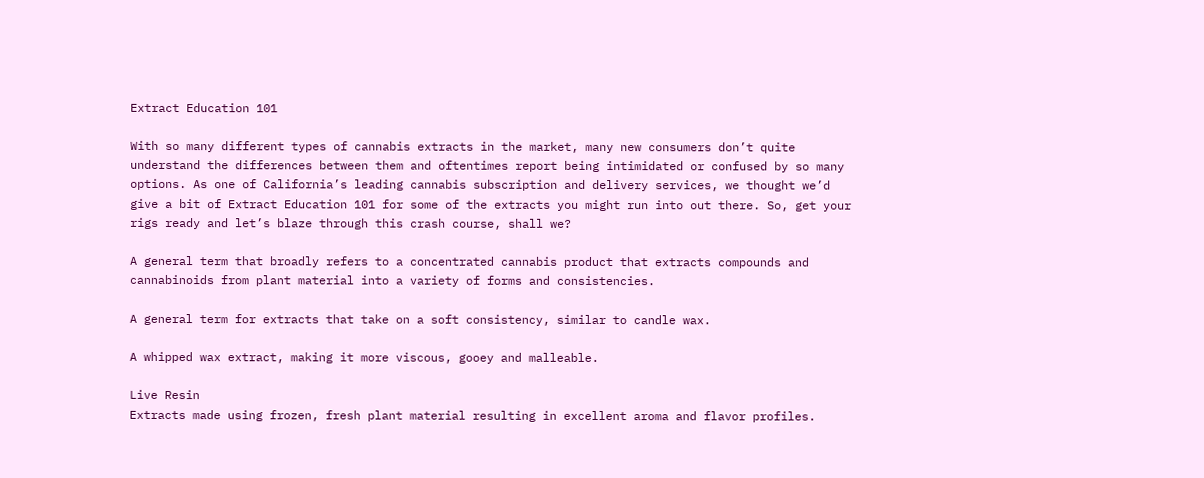Extract Education 101

With so many different types of cannabis extracts in the market, many new consumers don’t quite understand the differences between them and oftentimes report being intimidated or confused by so many options. As one of California’s leading cannabis subscription and delivery services, we thought we’d give a bit of Extract Education 101 for some of the extracts you might run into out there. So, get your rigs ready and let’s blaze through this crash course, shall we?

A general term that broadly refers to a concentrated cannabis product that extracts compounds and cannabinoids from plant material into a variety of forms and consistencies.

A general term for extracts that take on a soft consistency, similar to candle wax.

A whipped wax extract, making it more viscous, gooey and malleable.

Live Resin
Extracts made using frozen, fresh plant material resulting in excellent aroma and flavor profiles.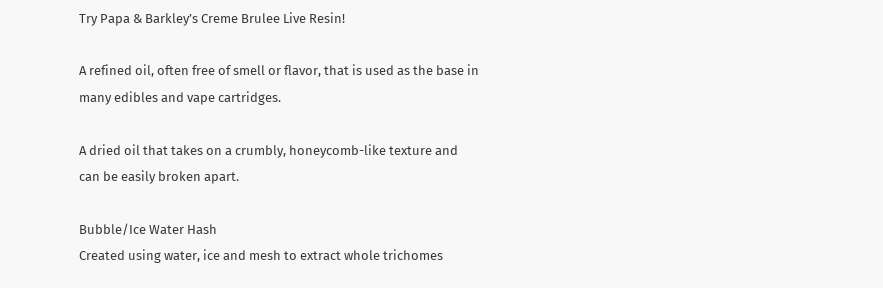Try Papa & Barkley’s Creme Brulee Live Resin!

A refined oil, often free of smell or flavor, that is used as the base in many edibles and vape cartridges.

A dried oil that takes on a crumbly, honeycomb-like texture and can be easily broken apart.

Bubble/Ice Water Hash
Created using water, ice and mesh to extract whole trichomes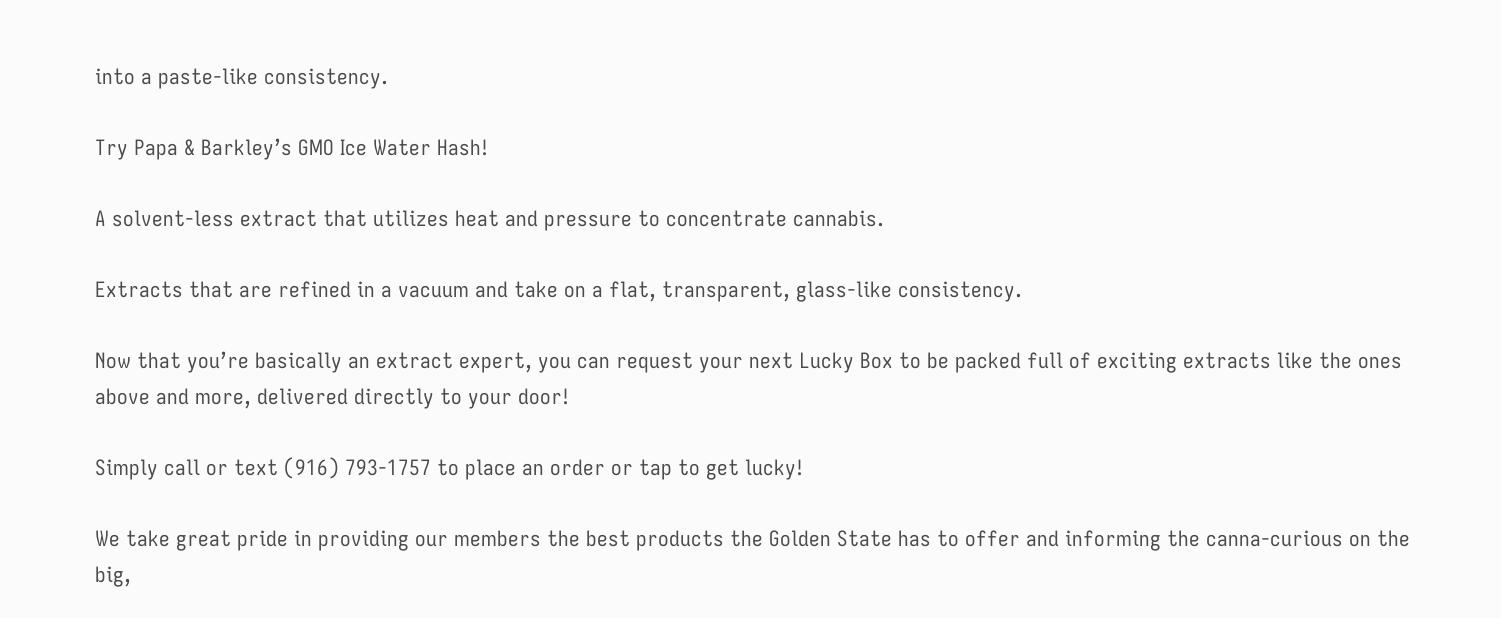into a paste-like consistency.

Try Papa & Barkley’s GMO Ice Water Hash!

A solvent-less extract that utilizes heat and pressure to concentrate cannabis.

Extracts that are refined in a vacuum and take on a flat, transparent, glass-like consistency.

Now that you’re basically an extract expert, you can request your next Lucky Box to be packed full of exciting extracts like the ones above and more, delivered directly to your door!

Simply call or text (916) 793-1757 to place an order or tap to get lucky!

We take great pride in providing our members the best products the Golden State has to offer and informing the canna-curious on the big,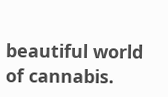beautiful world of cannabis.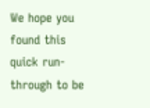We hope you found this quick run-through to be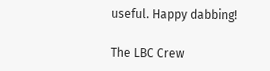useful. Happy dabbing!

The LBC Crew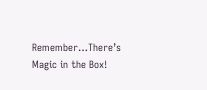Remember…There’s Magic in the Box!